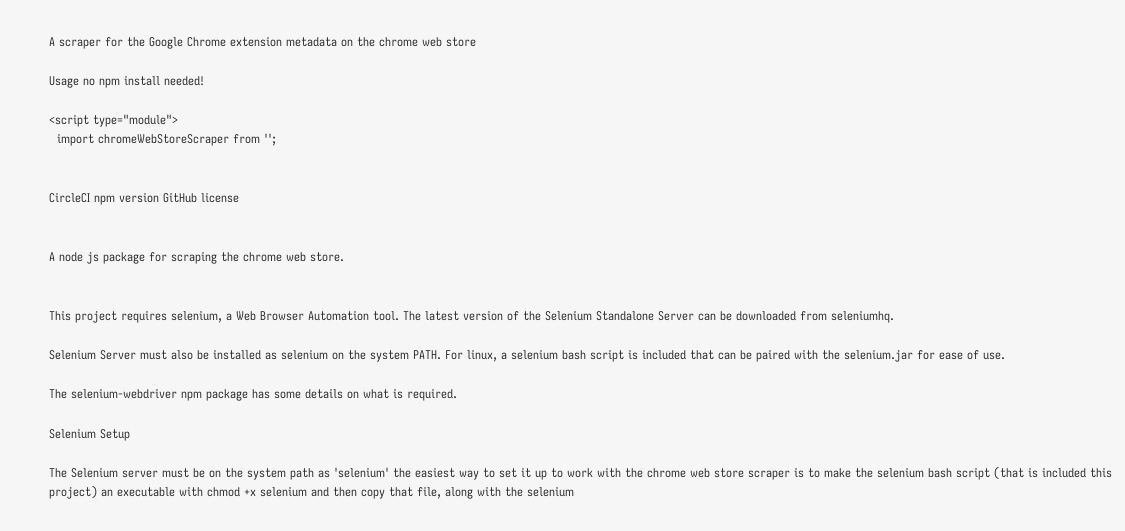A scraper for the Google Chrome extension metadata on the chrome web store

Usage no npm install needed!

<script type="module">
  import chromeWebStoreScraper from '';


CircleCI npm version GitHub license


A node js package for scraping the chrome web store.


This project requires selenium, a Web Browser Automation tool. The latest version of the Selenium Standalone Server can be downloaded from seleniumhq.

Selenium Server must also be installed as selenium on the system PATH. For linux, a selenium bash script is included that can be paired with the selenium.jar for ease of use.

The selenium-webdriver npm package has some details on what is required.

Selenium Setup

The Selenium server must be on the system path as 'selenium' the easiest way to set it up to work with the chrome web store scraper is to make the selenium bash script (that is included this project) an executable with chmod +x selenium and then copy that file, along with the selenium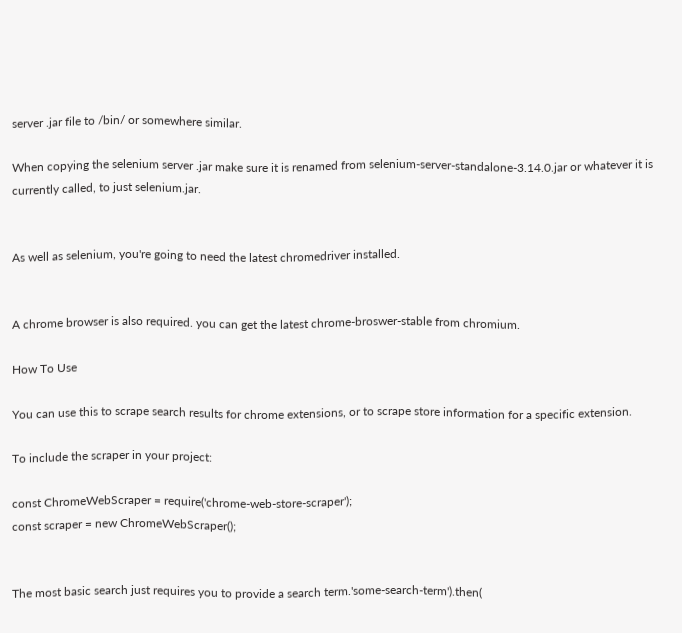server .jar file to /bin/ or somewhere similar.

When copying the selenium server .jar make sure it is renamed from selenium-server-standalone-3.14.0.jar or whatever it is currently called, to just selenium.jar.


As well as selenium, you're going to need the latest chromedriver installed.


A chrome browser is also required. you can get the latest chrome-broswer-stable from chromium.

How To Use

You can use this to scrape search results for chrome extensions, or to scrape store information for a specific extension.

To include the scraper in your project:

const ChromeWebScraper = require('chrome-web-store-scraper');
const scraper = new ChromeWebScraper();


The most basic search just requires you to provide a search term.'some-search-term').then(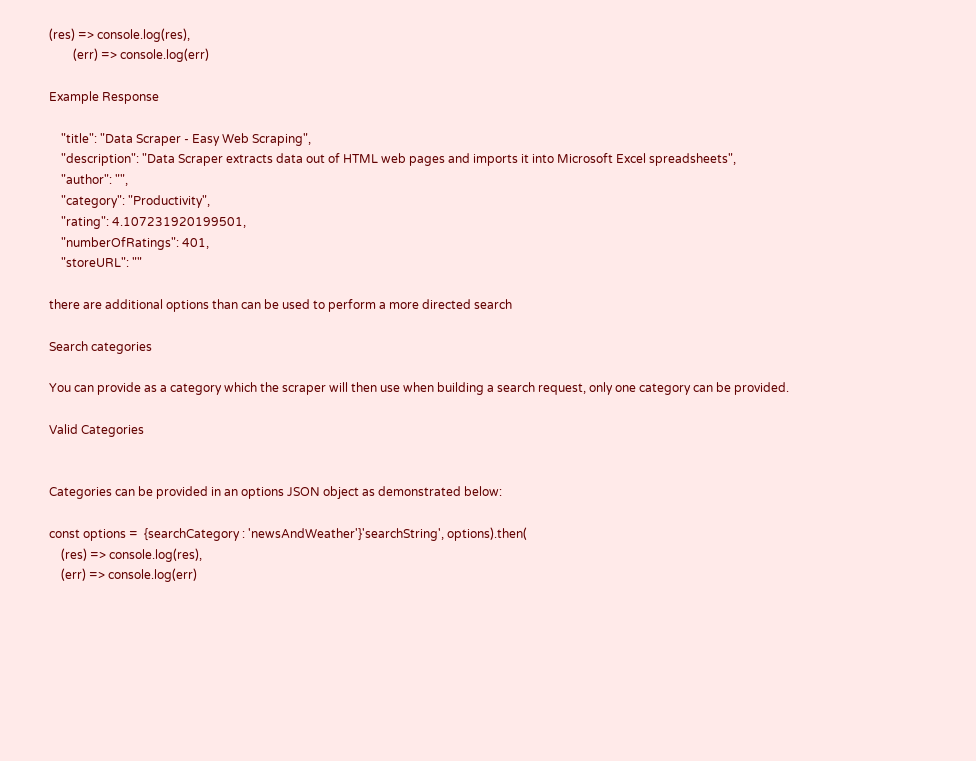(res) => console.log(res),
        (err) => console.log(err)

Example Response

    "title": "Data Scraper - Easy Web Scraping",
    "description": "Data Scraper extracts data out of HTML web pages and imports it into Microsoft Excel spreadsheets",
    "author": "",
    "category": "Productivity",
    "rating": 4.107231920199501,
    "numberOfRatings": 401,
    "storeURL": ""

there are additional options than can be used to perform a more directed search

Search categories

You can provide as a category which the scraper will then use when building a search request, only one category can be provided.

Valid Categories


Categories can be provided in an options JSON object as demonstrated below:

const options =  {searchCategory : 'newsAndWeather'}'searchString', options).then(
    (res) => console.log(res),
    (err) => console.log(err)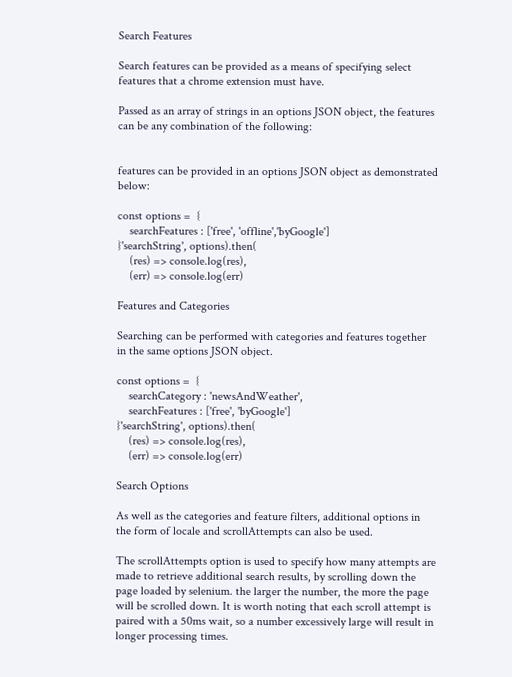Search Features

Search features can be provided as a means of specifying select features that a chrome extension must have.

Passed as an array of strings in an options JSON object, the features can be any combination of the following:


features can be provided in an options JSON object as demonstrated below:

const options =  {
    searchFeatures : ['free', 'offline','byGoogle']
}'searchString', options).then(
    (res) => console.log(res),
    (err) => console.log(err)

Features and Categories

Searching can be performed with categories and features together in the same options JSON object.

const options =  {
    searchCategory : 'newsAndWeather',
    searchFeatures : ['free', 'byGoogle']
}'searchString', options).then(
    (res) => console.log(res),
    (err) => console.log(err)

Search Options

As well as the categories and feature filters, additional options in the form of locale and scrollAttempts can also be used.

The scrollAttempts option is used to specify how many attempts are made to retrieve additional search results, by scrolling down the page loaded by selenium. the larger the number, the more the page will be scrolled down. It is worth noting that each scroll attempt is paired with a 50ms wait, so a number excessively large will result in longer processing times.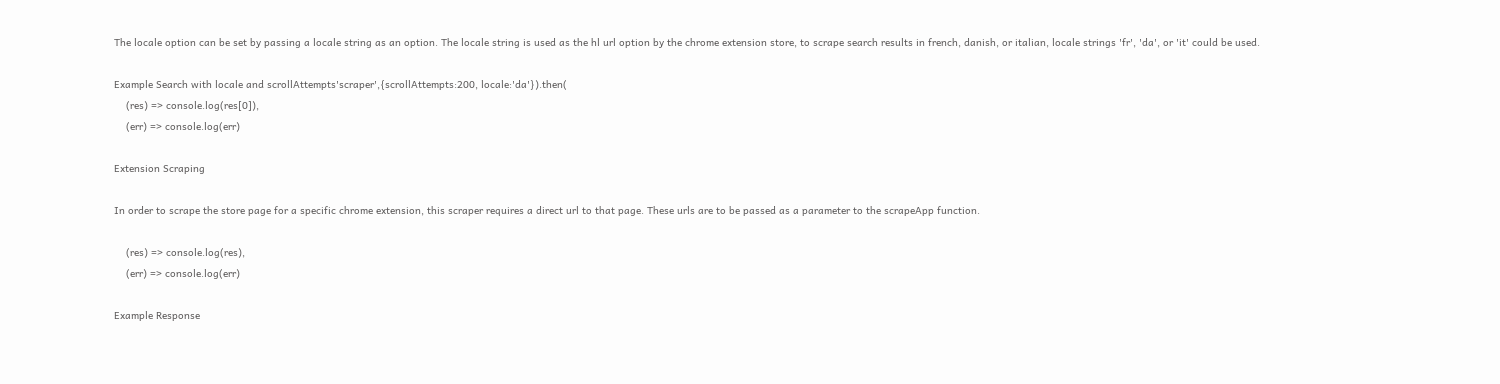The locale option can be set by passing a locale string as an option. The locale string is used as the hl url option by the chrome extension store, to scrape search results in french, danish, or italian, locale strings 'fr', 'da', or 'it' could be used.

Example Search with locale and scrollAttempts'scraper',{scrollAttempts:200, locale:'da'}).then(
    (res) => console.log(res[0]),
    (err) => console.log(err)

Extension Scraping

In order to scrape the store page for a specific chrome extension, this scraper requires a direct url to that page. These urls are to be passed as a parameter to the scrapeApp function.

    (res) => console.log(res),
    (err) => console.log(err)

Example Response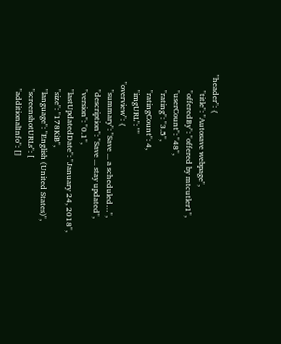"header": {
        "title": "Autosave webpage",
        "offeredBy": "offered by mtcutler1",
        "userCount": "48",
        "rating": "3.5",
        "ratingCount": 4,
        "imgURL": ""
    "overview": {
        "summary": "Save ... a scheduled…",
        "description": "Save ... stay updated",
        "version": "0.1",
        "lastUpdatedDate": "January 24, 2018",
        "size": "178KiB",
        "language": "English (United States)",
        "screenshotURLs": [
        "additionalInfo": []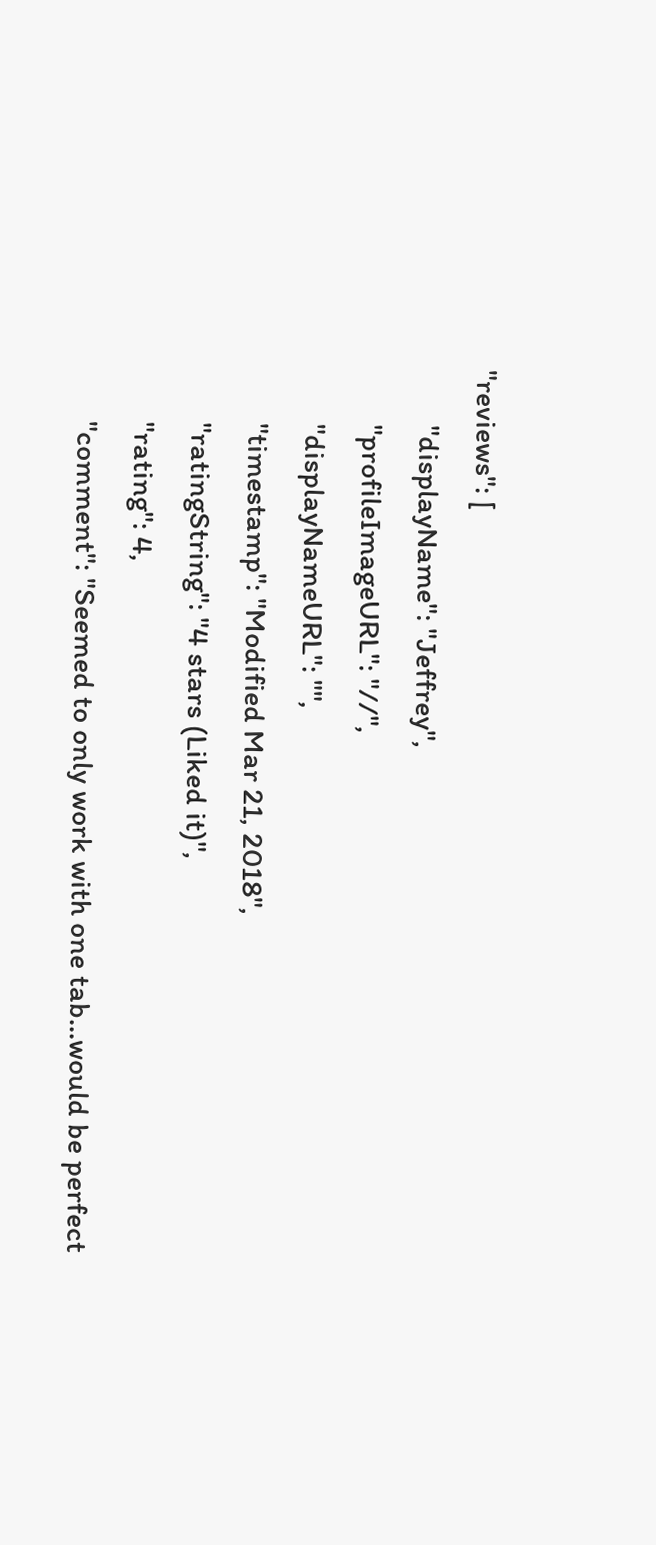"reviews": [
        "displayName": "Jeffrey",
        "profileImageURL": "//",
        "displayNameURL": "",
        "timestamp": "Modified Mar 21, 2018",
        "ratingString": "4 stars (Liked it)",
        "rating": 4,
        "comment": "Seemed to only work with one tab...would be perfect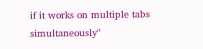if it works on multiple tabs simultaneously"